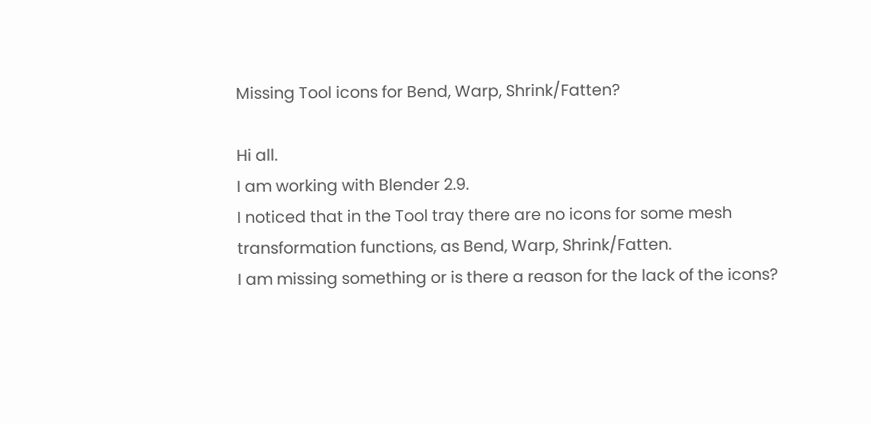Missing Tool icons for Bend, Warp, Shrink/Fatten?

Hi all.
I am working with Blender 2.9.
I noticed that in the Tool tray there are no icons for some mesh transformation functions, as Bend, Warp, Shrink/Fatten.
I am missing something or is there a reason for the lack of the icons?